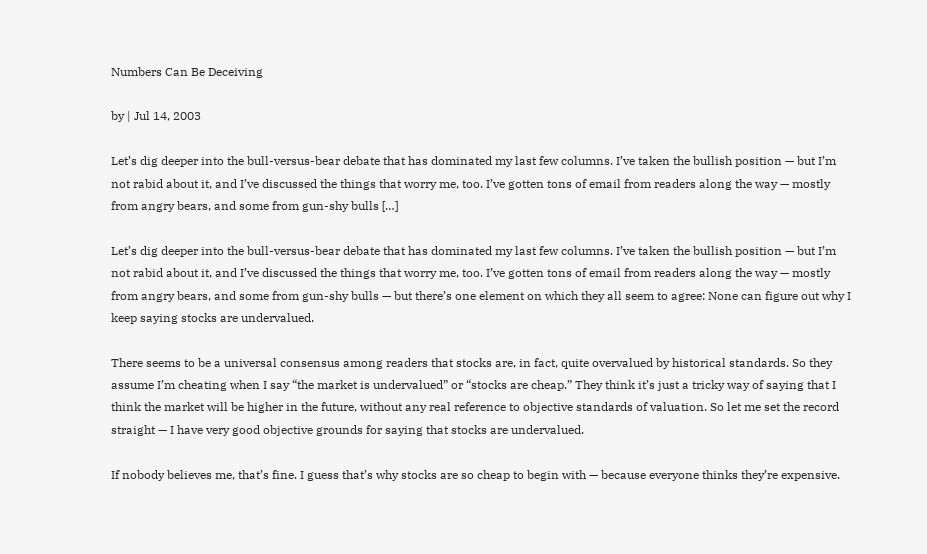Numbers Can Be Deceiving

by | Jul 14, 2003

Let’s dig deeper into the bull-versus-bear debate that has dominated my last few columns. I’ve taken the bullish position — but I’m not rabid about it, and I’ve discussed the things that worry me, too. I’ve gotten tons of email from readers along the way — mostly from angry bears, and some from gun-shy bulls […]

Let’s dig deeper into the bull-versus-bear debate that has dominated my last few columns. I’ve taken the bullish position — but I’m not rabid about it, and I’ve discussed the things that worry me, too. I’ve gotten tons of email from readers along the way — mostly from angry bears, and some from gun-shy bulls — but there’s one element on which they all seem to agree: None can figure out why I keep saying stocks are undervalued.

There seems to be a universal consensus among readers that stocks are, in fact, quite overvalued by historical standards. So they assume I’m cheating when I say “the market is undervalued” or “stocks are cheap.” They think it’s just a tricky way of saying that I think the market will be higher in the future, without any real reference to objective standards of valuation. So let me set the record straight — I have very good objective grounds for saying that stocks are undervalued.

If nobody believes me, that’s fine. I guess that’s why stocks are so cheap to begin with — because everyone thinks they’re expensive.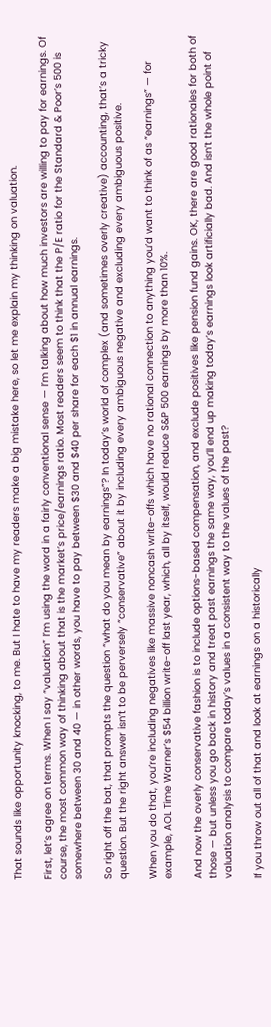That sounds like opportunity knocking, to me. But I hate to have my readers make a big mistake here, so let me explain my thinking on valuation.

First, let’s agree on terms. When I say “valuation” I’m using the word in a fairly conventional sense — I’m talking about how much investors are willing to pay for earnings. Of course, the most common way of thinking about that is the market’s price/earnings ratio. Most readers seem to think that the P/E ratio for the Standard & Poor’s 500 is somewhere between 30 and 40 — in other words, you have to pay between $30 and $40 per share for each $1 in annual earnings.

So right off the bat, that prompts the question “what do you mean by earnings”? In today’s world of complex (and sometimes overly creative) accounting, that’s a tricky question. But the right answer isn’t to be perversely “conservative” about it by including every ambiguous negative and excluding every ambiguous positive.

When you do that, you’re including negatives like massive noncash write-offs which have no rational connection to anything you’d want to think of as “earnings” — for example, AOL Time Warner’s $54 billion write-off last year, which, all by itself, would reduce S&P 500 earnings by more than 10%.

And now the overly conservative fashion is to include options-based compensation, and exclude positives like pension fund gains. OK, there are good rationales for both of those — but unless you go back in history and treat past earnings the same way, you’ll end up making today’s earnings look artificially bad. And isn’t the whole point of valuation analysis to compare today’s values in a consistent way to the values of the past?

If you throw out all of that and look at earnings on a historically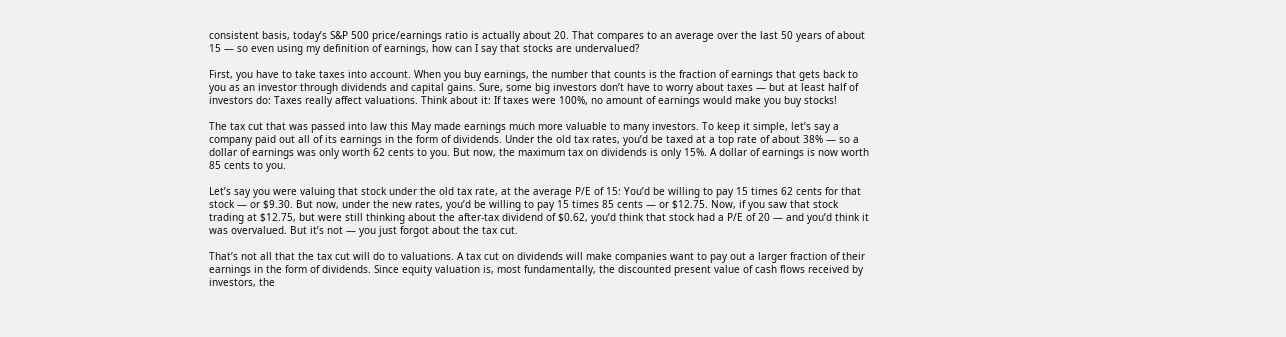consistent basis, today’s S&P 500 price/earnings ratio is actually about 20. That compares to an average over the last 50 years of about 15 — so even using my definition of earnings, how can I say that stocks are undervalued?

First, you have to take taxes into account. When you buy earnings, the number that counts is the fraction of earnings that gets back to you as an investor through dividends and capital gains. Sure, some big investors don’t have to worry about taxes — but at least half of investors do: Taxes really affect valuations. Think about it: If taxes were 100%, no amount of earnings would make you buy stocks!

The tax cut that was passed into law this May made earnings much more valuable to many investors. To keep it simple, let’s say a company paid out all of its earnings in the form of dividends. Under the old tax rates, you’d be taxed at a top rate of about 38% — so a dollar of earnings was only worth 62 cents to you. But now, the maximum tax on dividends is only 15%. A dollar of earnings is now worth 85 cents to you.

Let’s say you were valuing that stock under the old tax rate, at the average P/E of 15: You’d be willing to pay 15 times 62 cents for that stock — or $9.30. But now, under the new rates, you’d be willing to pay 15 times 85 cents — or $12.75. Now, if you saw that stock trading at $12.75, but were still thinking about the after-tax dividend of $0.62, you’d think that stock had a P/E of 20 — and you’d think it was overvalued. But it’s not — you just forgot about the tax cut.

That’s not all that the tax cut will do to valuations. A tax cut on dividends will make companies want to pay out a larger fraction of their earnings in the form of dividends. Since equity valuation is, most fundamentally, the discounted present value of cash flows received by investors, the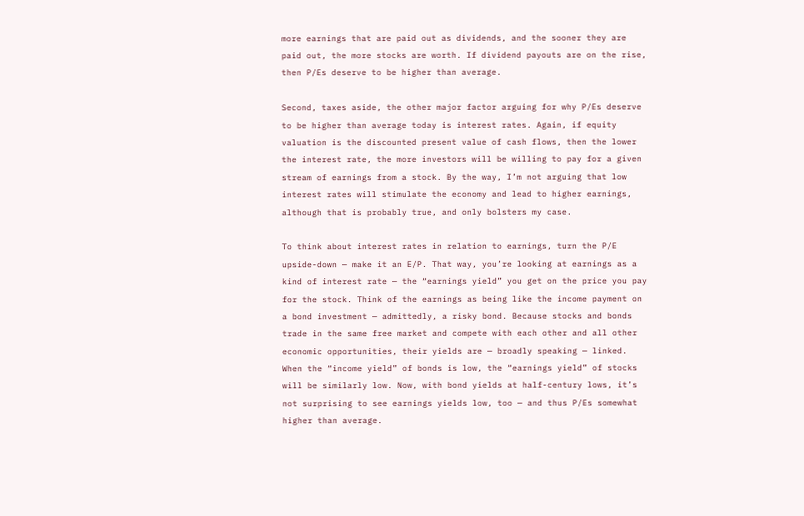more earnings that are paid out as dividends, and the sooner they are paid out, the more stocks are worth. If dividend payouts are on the rise, then P/Es deserve to be higher than average.

Second, taxes aside, the other major factor arguing for why P/Es deserve to be higher than average today is interest rates. Again, if equity valuation is the discounted present value of cash flows, then the lower the interest rate, the more investors will be willing to pay for a given stream of earnings from a stock. By the way, I’m not arguing that low interest rates will stimulate the economy and lead to higher earnings, although that is probably true, and only bolsters my case.

To think about interest rates in relation to earnings, turn the P/E upside-down — make it an E/P. That way, you’re looking at earnings as a kind of interest rate — the “earnings yield” you get on the price you pay for the stock. Think of the earnings as being like the income payment on a bond investment — admittedly, a risky bond. Because stocks and bonds trade in the same free market and compete with each other and all other economic opportunities, their yields are — broadly speaking — linked. When the “income yield” of bonds is low, the “earnings yield” of stocks will be similarly low. Now, with bond yields at half-century lows, it’s not surprising to see earnings yields low, too — and thus P/Es somewhat higher than average.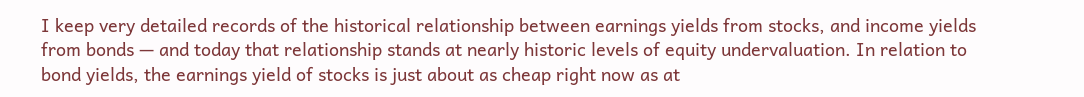I keep very detailed records of the historical relationship between earnings yields from stocks, and income yields from bonds — and today that relationship stands at nearly historic levels of equity undervaluation. In relation to bond yields, the earnings yield of stocks is just about as cheap right now as at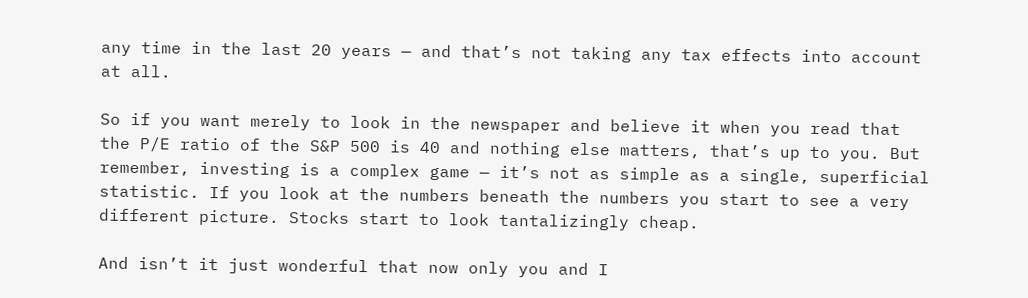any time in the last 20 years — and that’s not taking any tax effects into account at all.

So if you want merely to look in the newspaper and believe it when you read that the P/E ratio of the S&P 500 is 40 and nothing else matters, that’s up to you. But remember, investing is a complex game — it’s not as simple as a single, superficial statistic. If you look at the numbers beneath the numbers you start to see a very different picture. Stocks start to look tantalizingly cheap.

And isn’t it just wonderful that now only you and I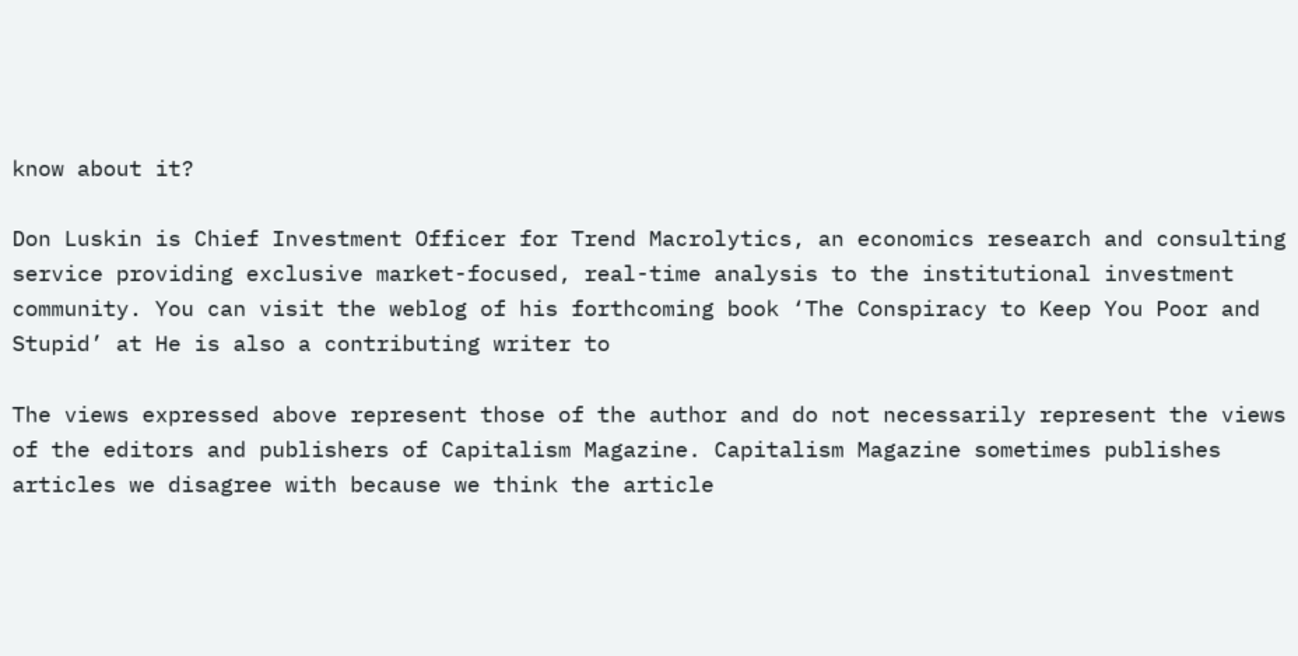know about it?

Don Luskin is Chief Investment Officer for Trend Macrolytics, an economics research and consulting service providing exclusive market-focused, real-time analysis to the institutional investment community. You can visit the weblog of his forthcoming book ‘The Conspiracy to Keep You Poor and Stupid’ at He is also a contributing writer to

The views expressed above represent those of the author and do not necessarily represent the views of the editors and publishers of Capitalism Magazine. Capitalism Magazine sometimes publishes articles we disagree with because we think the article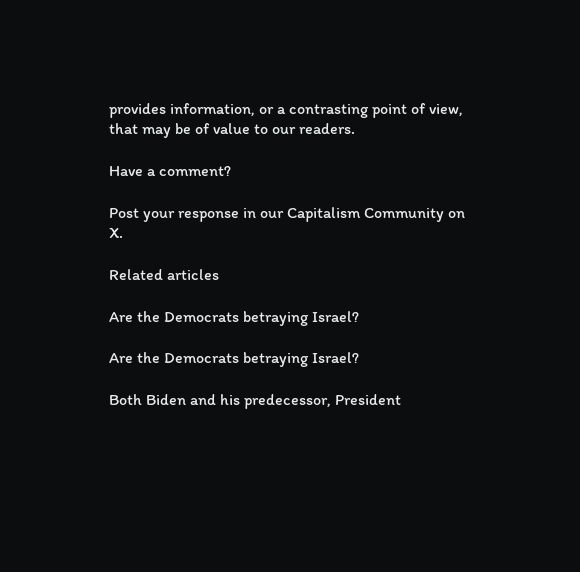provides information, or a contrasting point of view, that may be of value to our readers.

Have a comment?

Post your response in our Capitalism Community on X.

Related articles

Are the Democrats betraying Israel?

Are the Democrats betraying Israel?

Both Biden and his predecessor, President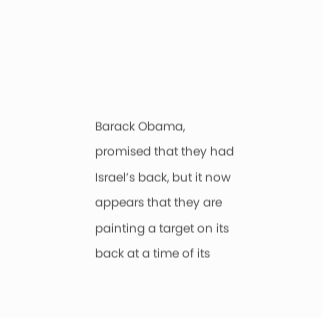Barack Obama, promised that they had Israel’s back, but it now appears that they are painting a target on its back at a time of its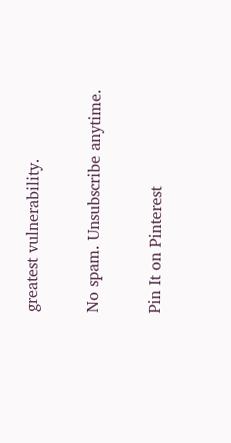greatest vulnerability.

No spam. Unsubscribe anytime.

Pin It on Pinterest